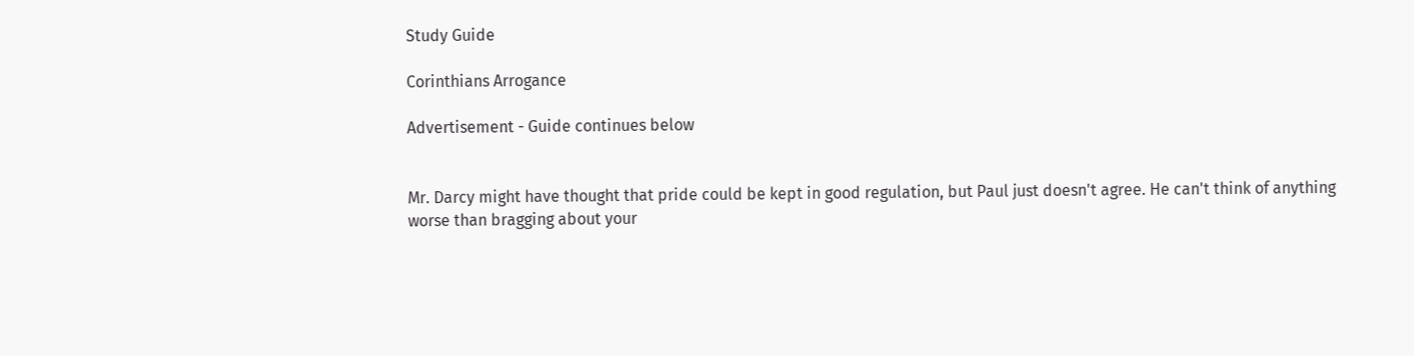Study Guide

Corinthians Arrogance

Advertisement - Guide continues below


Mr. Darcy might have thought that pride could be kept in good regulation, but Paul just doesn't agree. He can't think of anything worse than bragging about your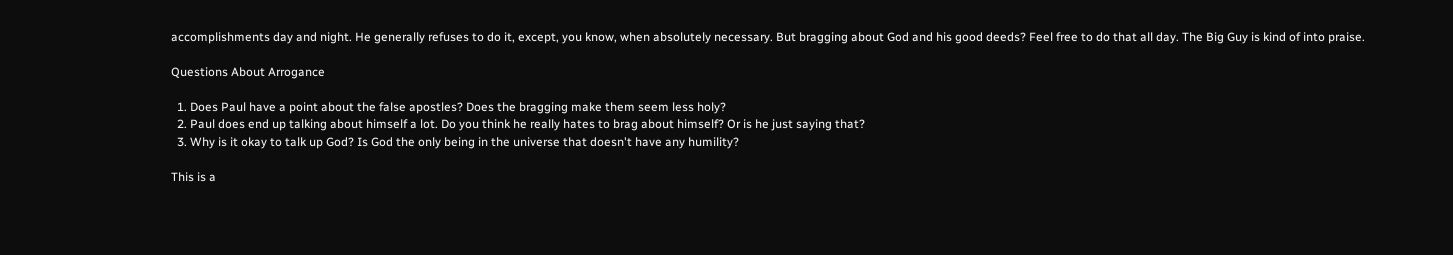accomplishments day and night. He generally refuses to do it, except, you know, when absolutely necessary. But bragging about God and his good deeds? Feel free to do that all day. The Big Guy is kind of into praise.

Questions About Arrogance

  1. Does Paul have a point about the false apostles? Does the bragging make them seem less holy?
  2. Paul does end up talking about himself a lot. Do you think he really hates to brag about himself? Or is he just saying that?
  3. Why is it okay to talk up God? Is God the only being in the universe that doesn't have any humility?

This is a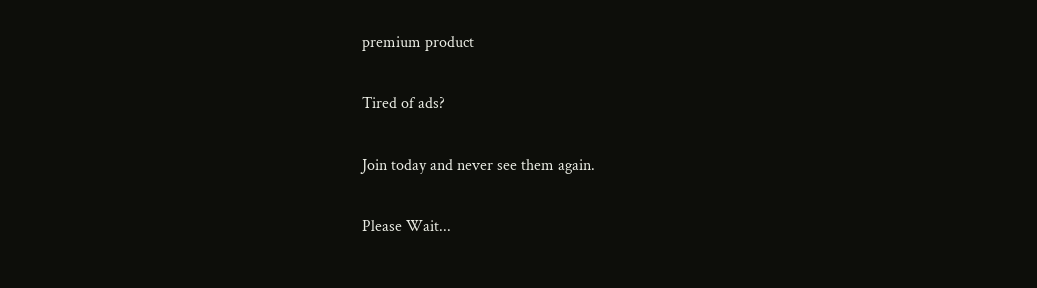premium product

Tired of ads?

Join today and never see them again.

Please Wait...